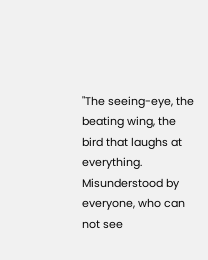"The seeing-eye, the beating wing, the bird that laughs at everything.
Misunderstood by everyone, who can not see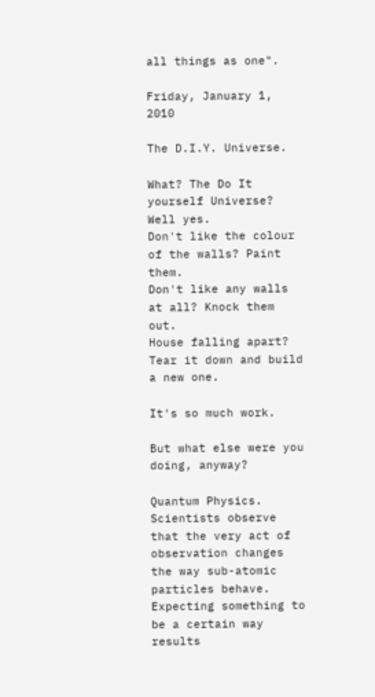all things as one".

Friday, January 1, 2010

The D.I.Y. Universe.

What? The Do It yourself Universe?
Well yes.
Don't like the colour of the walls? Paint them.
Don't like any walls at all? Knock them out.
House falling apart? Tear it down and build a new one.

It's so much work.

But what else were you doing, anyway?

Quantum Physics.
Scientists observe that the very act of observation changes the way sub-atomic particles behave.
Expecting something to be a certain way results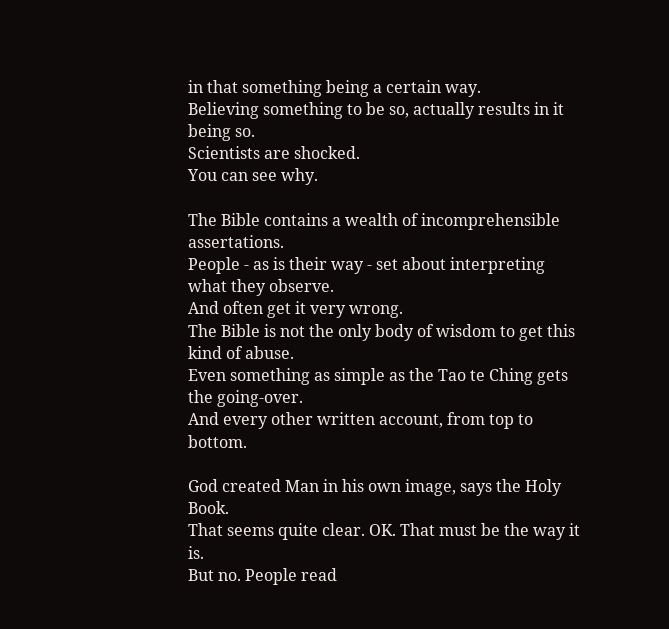in that something being a certain way.
Believing something to be so, actually results in it being so.
Scientists are shocked.
You can see why.

The Bible contains a wealth of incomprehensible assertations.
People - as is their way - set about interpreting what they observe.
And often get it very wrong.
The Bible is not the only body of wisdom to get this kind of abuse.
Even something as simple as the Tao te Ching gets the going-over.
And every other written account, from top to bottom.

God created Man in his own image, says the Holy Book.
That seems quite clear. OK. That must be the way it is.
But no. People read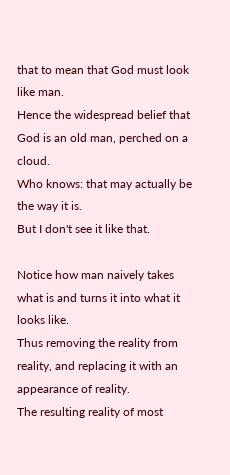that to mean that God must look like man.
Hence the widespread belief that God is an old man, perched on a cloud.
Who knows: that may actually be the way it is.
But I don't see it like that.

Notice how man naively takes what is and turns it into what it looks like.
Thus removing the reality from reality, and replacing it with an appearance of reality.
The resulting reality of most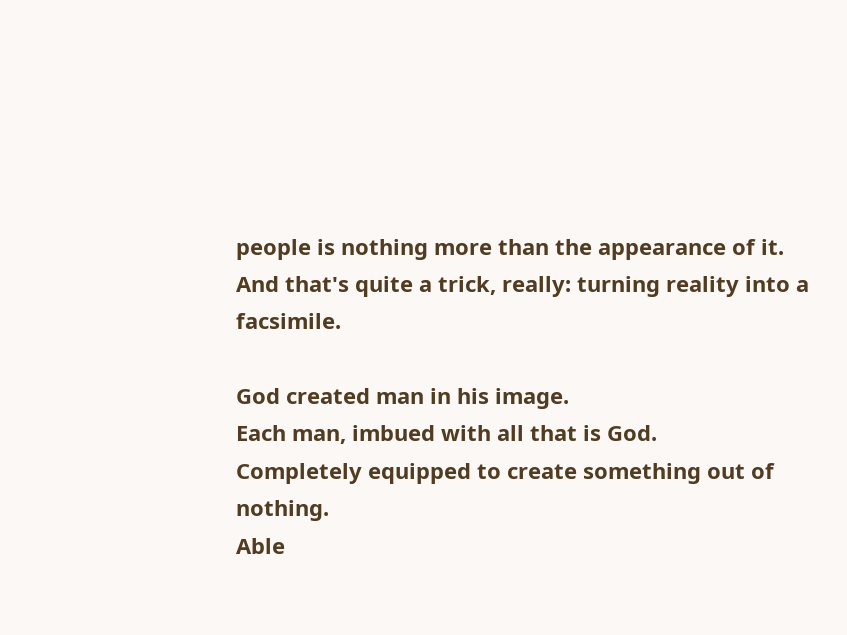people is nothing more than the appearance of it.
And that's quite a trick, really: turning reality into a facsimile.

God created man in his image.
Each man, imbued with all that is God.
Completely equipped to create something out of nothing.
Able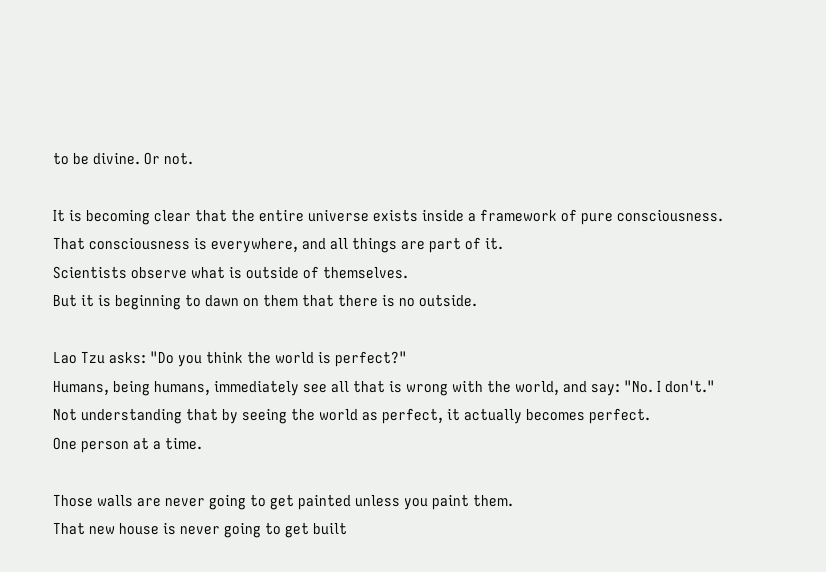to be divine. Or not.

It is becoming clear that the entire universe exists inside a framework of pure consciousness.
That consciousness is everywhere, and all things are part of it.
Scientists observe what is outside of themselves.
But it is beginning to dawn on them that there is no outside.

Lao Tzu asks: "Do you think the world is perfect?"
Humans, being humans, immediately see all that is wrong with the world, and say: "No. I don't."
Not understanding that by seeing the world as perfect, it actually becomes perfect.
One person at a time.

Those walls are never going to get painted unless you paint them.
That new house is never going to get built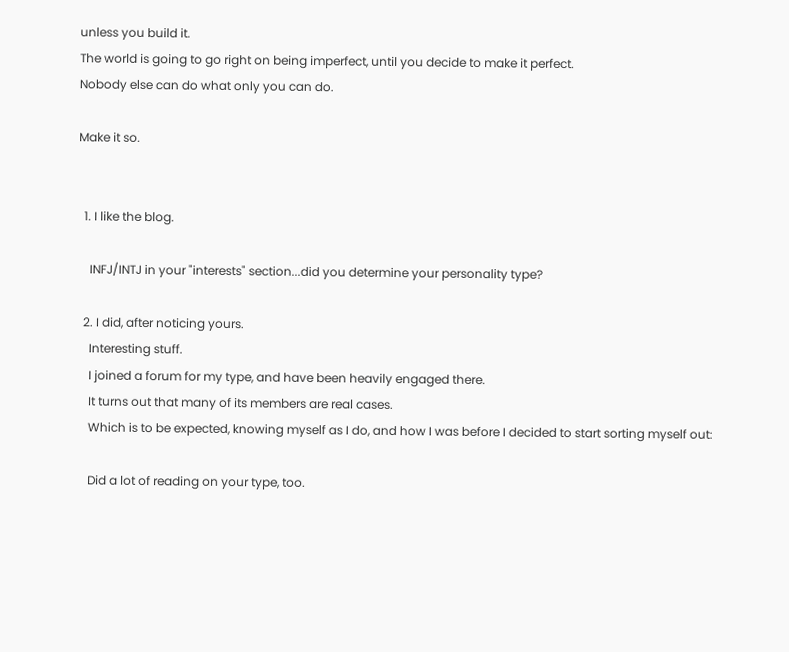unless you build it.
The world is going to go right on being imperfect, until you decide to make it perfect.
Nobody else can do what only you can do.

Make it so.


  1. I like the blog.

    INFJ/INTJ in your "interests" section...did you determine your personality type?

  2. I did, after noticing yours.
    Interesting stuff.
    I joined a forum for my type, and have been heavily engaged there.
    It turns out that many of its members are real cases.
    Which is to be expected, knowing myself as I do, and how I was before I decided to start sorting myself out:

    Did a lot of reading on your type, too.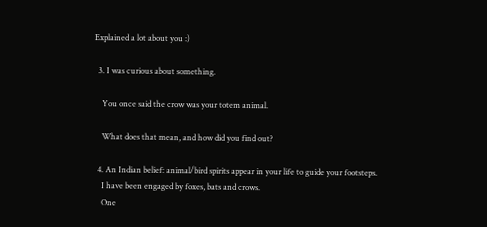Explained a lot about you :)

  3. I was curious about something.

    You once said the crow was your totem animal.

    What does that mean, and how did you find out?

  4. An Indian belief: animal/bird spirits appear in your life to guide your footsteps.
    I have been engaged by foxes, bats and crows.
    One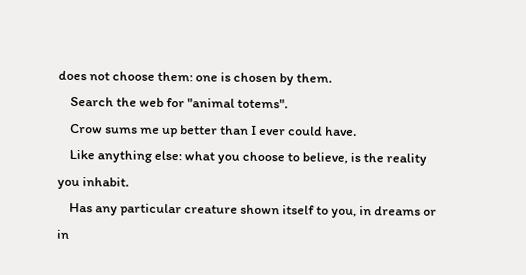does not choose them: one is chosen by them.
    Search the web for "animal totems".
    Crow sums me up better than I ever could have.
    Like anything else: what you choose to believe, is the reality you inhabit.
    Has any particular creature shown itself to you, in dreams or in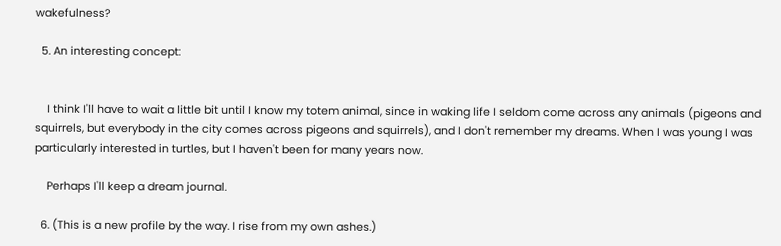wakefulness?

  5. An interesting concept:


    I think I'll have to wait a little bit until I know my totem animal, since in waking life I seldom come across any animals (pigeons and squirrels, but everybody in the city comes across pigeons and squirrels), and I don't remember my dreams. When I was young I was particularly interested in turtles, but I haven't been for many years now.

    Perhaps I'll keep a dream journal.

  6. (This is a new profile by the way. I rise from my own ashes.)